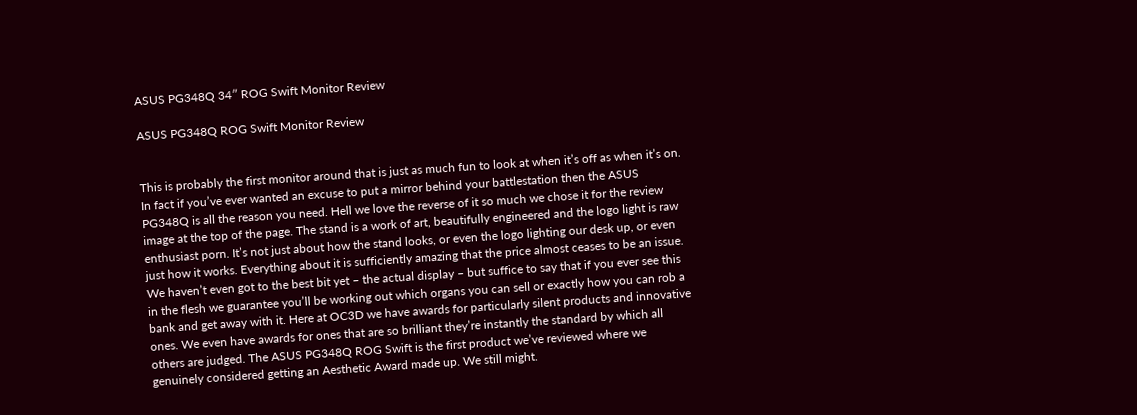ASUS PG348Q 34″ ROG Swift Monitor Review

ASUS PG348Q ROG Swift Monitor Review


This is probably the first monitor around that is just as much fun to look at when it’s off as when it’s on. In fact if you’ve ever wanted an excuse to put a mirror behind your battlestation then the ASUS PG348Q is all the reason you need. Hell we love the reverse of it so much we chose it for the review image at the top of the page. The stand is a work of art, beautifully engineered and the logo light is raw enthusiast porn. It’s not just about how the stand looks, or even the logo lighting our desk up, or even just how it works. Everything about it is sufficiently amazing that the price almost ceases to be an issue. We haven’t even got to the best bit yet – the actual display – but suffice to say that if you ever see this in the flesh we guarantee you’ll be working out which organs you can sell or exactly how you can rob a bank and get away with it. Here at OC3D we have awards for particularly silent products and innovative ones. We even have awards for ones that are so brilliant they’re instantly the standard by which all others are judged. The ASUS PG348Q ROG Swift is the first product we’ve reviewed where we genuinely considered getting an Aesthetic Award made up. We still might.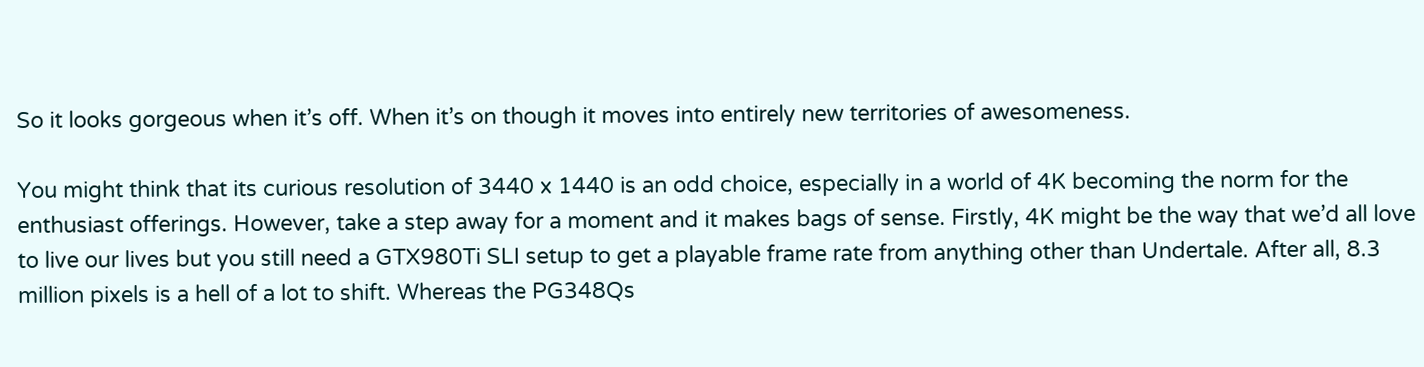So it looks gorgeous when it’s off. When it’s on though it moves into entirely new territories of awesomeness.

You might think that its curious resolution of 3440 x 1440 is an odd choice, especially in a world of 4K becoming the norm for the enthusiast offerings. However, take a step away for a moment and it makes bags of sense. Firstly, 4K might be the way that we’d all love to live our lives but you still need a GTX980Ti SLI setup to get a playable frame rate from anything other than Undertale. After all, 8.3 million pixels is a hell of a lot to shift. Whereas the PG348Qs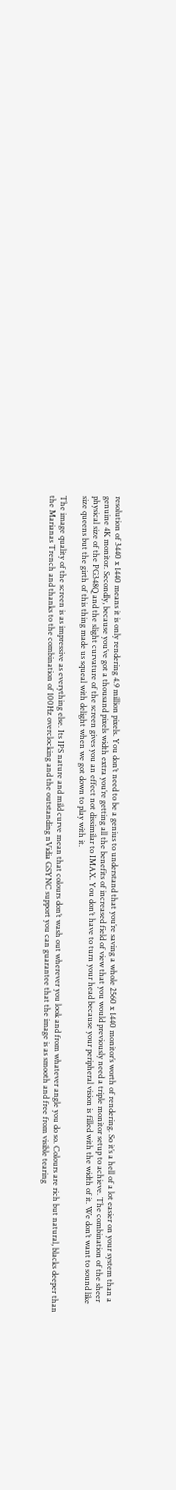resolution of 3440 x 1440 means it is only rendering 4.9 million pixels. You don’t need to be a genius to understand that you’re saving a whole 2560 x 1440 monitor’s worth of rendering. So it’s a hell of a lot easier on your system than a genuine 4K monitor. Secondly, because you’ve got a thousand pixels width extra you’re getting all the benefits of increased field of view that you would previously need a triple monitor setup to achieve. The combination of the sheer physical size of the PG348Q and the slight curvature of the screen gives you an effect not dissimilar to IMAX. You don’t have to turn your head because your peripheral vision is filled with the width of it. We don’t want to sound like size queens but the girth of this thing made us squeal with delight when we got down to play with it.

The image quality of the screen is as impressive as everything else. Its IPS nature and mild curve mean that colours don’t wash out wherever you look and from whatever angle you do so. Colours are rich but natural, blacks deeper than the Marianas Trench and thanks to the combination of 100Hz overclocking and the outstanding nVidia GSYNC support you can guarantee that the image is as smooth and free from visible tearing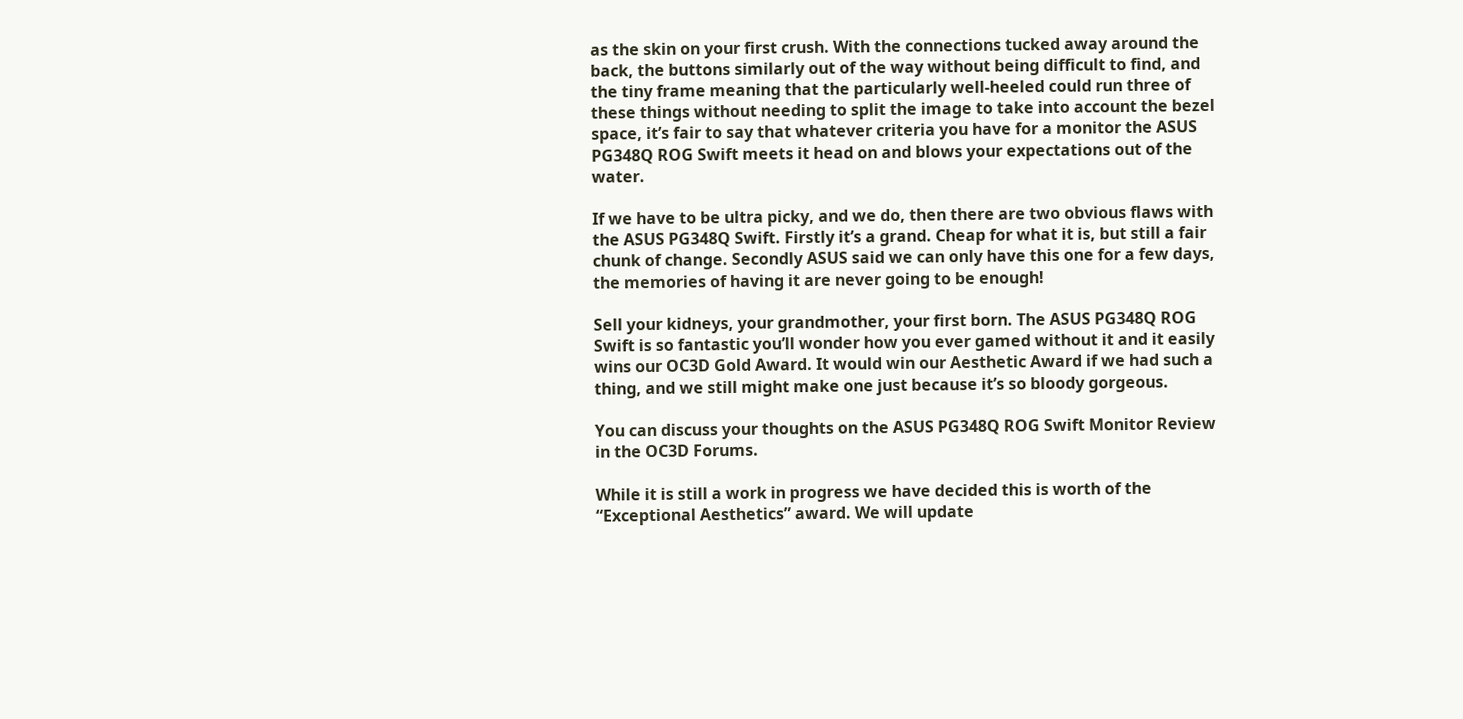as the skin on your first crush. With the connections tucked away around the back, the buttons similarly out of the way without being difficult to find, and the tiny frame meaning that the particularly well-heeled could run three of these things without needing to split the image to take into account the bezel space, it’s fair to say that whatever criteria you have for a monitor the ASUS PG348Q ROG Swift meets it head on and blows your expectations out of the water.

If we have to be ultra picky, and we do, then there are two obvious flaws with the ASUS PG348Q Swift. Firstly it’s a grand. Cheap for what it is, but still a fair chunk of change. Secondly ASUS said we can only have this one for a few days, the memories of having it are never going to be enough!

Sell your kidneys, your grandmother, your first born. The ASUS PG348Q ROG Swift is so fantastic you’ll wonder how you ever gamed without it and it easily wins our OC3D Gold Award. It would win our Aesthetic Award if we had such a thing, and we still might make one just because it’s so bloody gorgeous.

You can discuss your thoughts on the ASUS PG348Q ROG Swift Monitor Review in the OC3D Forums.

While it is still a work in progress we have decided this is worth of the “Exceptional Aesthetics” award. We will update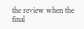the review when the final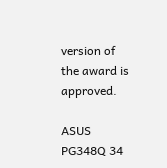version of the award is approved.

ASUS PG348Q 34